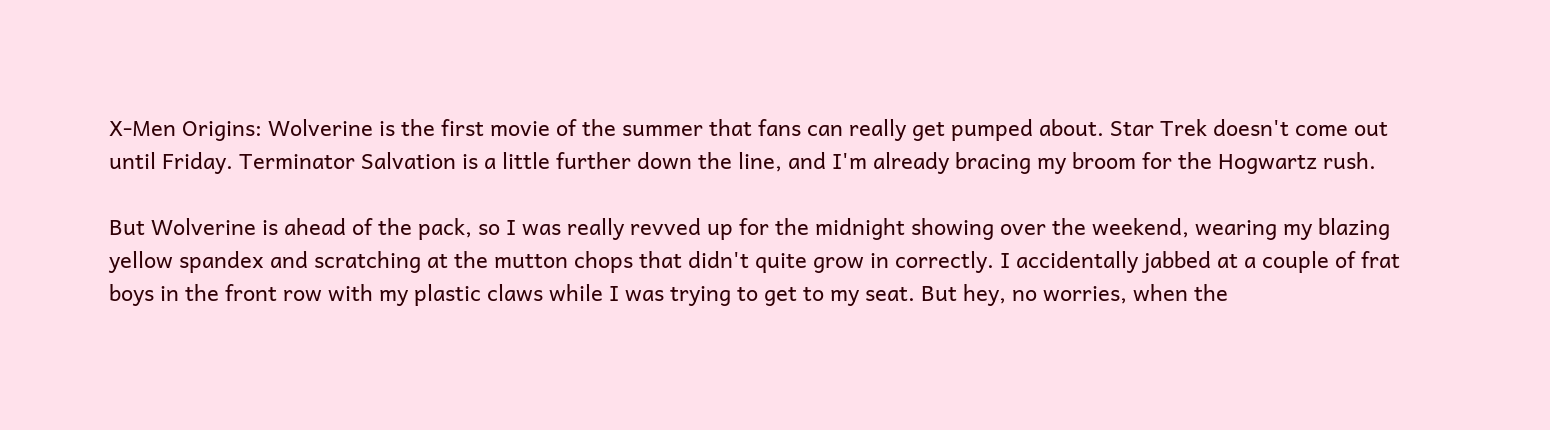X-Men Origins: Wolverine is the first movie of the summer that fans can really get pumped about. Star Trek doesn't come out until Friday. Terminator Salvation is a little further down the line, and I'm already bracing my broom for the Hogwartz rush.

But Wolverine is ahead of the pack, so I was really revved up for the midnight showing over the weekend, wearing my blazing yellow spandex and scratching at the mutton chops that didn't quite grow in correctly. I accidentally jabbed at a couple of frat boys in the front row with my plastic claws while I was trying to get to my seat. But hey, no worries, when the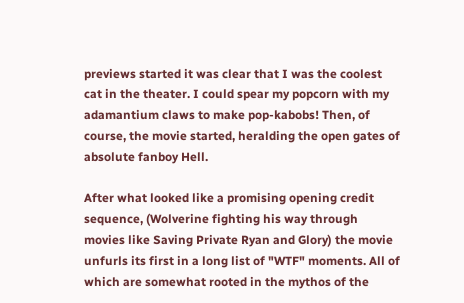previews started it was clear that I was the coolest cat in the theater. I could spear my popcorn with my adamantium claws to make pop-kabobs! Then, of course, the movie started, heralding the open gates of absolute fanboy Hell.

After what looked like a promising opening credit sequence, (Wolverine fighting his way through movies like Saving Private Ryan and Glory) the movie unfurls its first in a long list of "WTF" moments. All of which are somewhat rooted in the mythos of the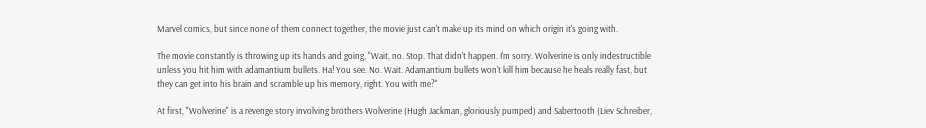Marvel comics, but since none of them connect together, the movie just can't make up its mind on which origin it's going with.

The movie constantly is throwing up its hands and going, "Wait, no. Stop. That didn't happen. I'm sorry. Wolverine is only indestructible unless you hit him with adamantium bullets. Ha! You see. No. Wait. Adamantium bullets won't kill him because he heals really fast, but they can get into his brain and scramble up his memory, right. You with me?"

At first, "Wolverine" is a revenge story involving brothers Wolverine (Hugh Jackman, gloriously pumped) and Sabertooth (Liev Schreiber,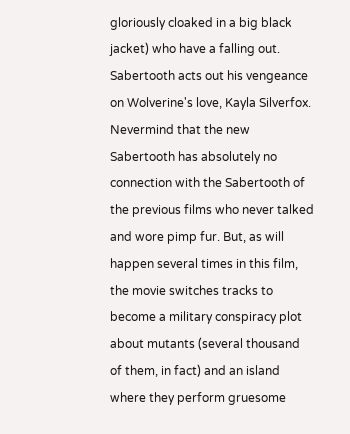gloriously cloaked in a big black jacket) who have a falling out. Sabertooth acts out his vengeance on Wolverine's love, Kayla Silverfox. Nevermind that the new Sabertooth has absolutely no connection with the Sabertooth of the previous films who never talked and wore pimp fur. But, as will happen several times in this film, the movie switches tracks to become a military conspiracy plot about mutants (several thousand of them, in fact) and an island where they perform gruesome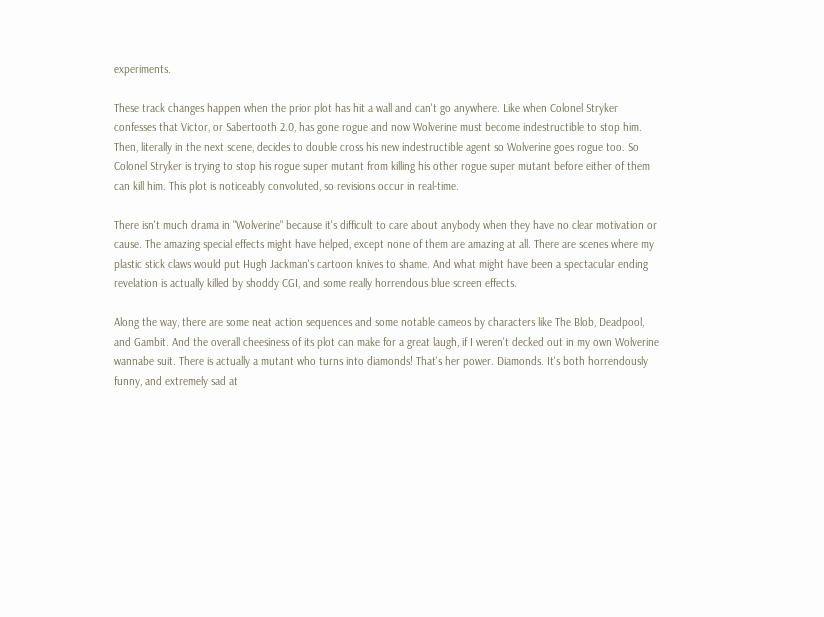experiments.

These track changes happen when the prior plot has hit a wall and can't go anywhere. Like when Colonel Stryker confesses that Victor, or Sabertooth 2.0, has gone rogue and now Wolverine must become indestructible to stop him. Then, literally in the next scene, decides to double cross his new indestructible agent so Wolverine goes rogue too. So Colonel Stryker is trying to stop his rogue super mutant from killing his other rogue super mutant before either of them can kill him. This plot is noticeably convoluted, so revisions occur in real-time.

There isn't much drama in "Wolverine" because it's difficult to care about anybody when they have no clear motivation or cause. The amazing special effects might have helped, except none of them are amazing at all. There are scenes where my plastic stick claws would put Hugh Jackman's cartoon knives to shame. And what might have been a spectacular ending revelation is actually killed by shoddy CGI, and some really horrendous blue screen effects.

Along the way, there are some neat action sequences and some notable cameos by characters like The Blob, Deadpool, and Gambit. And the overall cheesiness of its plot can make for a great laugh, if I weren't decked out in my own Wolverine wannabe suit. There is actually a mutant who turns into diamonds! That's her power. Diamonds. It's both horrendously funny, and extremely sad at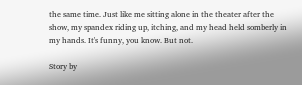the same time. Just like me sitting alone in the theater after the show, my spandex riding up, itching, and my head held somberly in my hands. It's funny, you know. But not.

Story by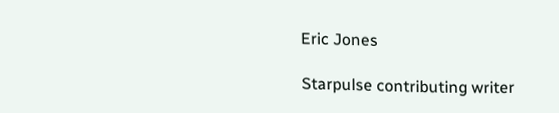Eric Jones

Starpulse contributing writer